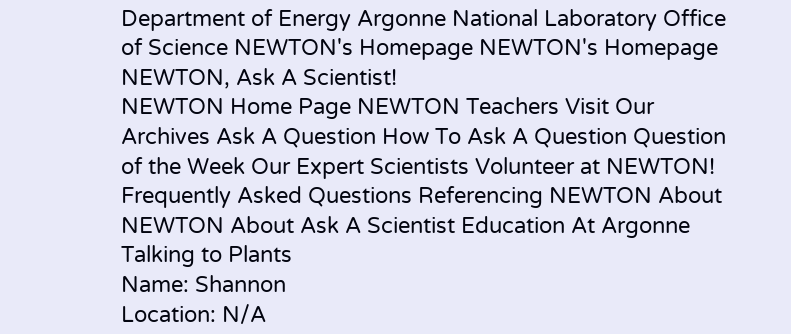Department of Energy Argonne National Laboratory Office of Science NEWTON's Homepage NEWTON's Homepage
NEWTON, Ask A Scientist!
NEWTON Home Page NEWTON Teachers Visit Our Archives Ask A Question How To Ask A Question Question of the Week Our Expert Scientists Volunteer at NEWTON! Frequently Asked Questions Referencing NEWTON About NEWTON About Ask A Scientist Education At Argonne Talking to Plants
Name: Shannon
Location: N/A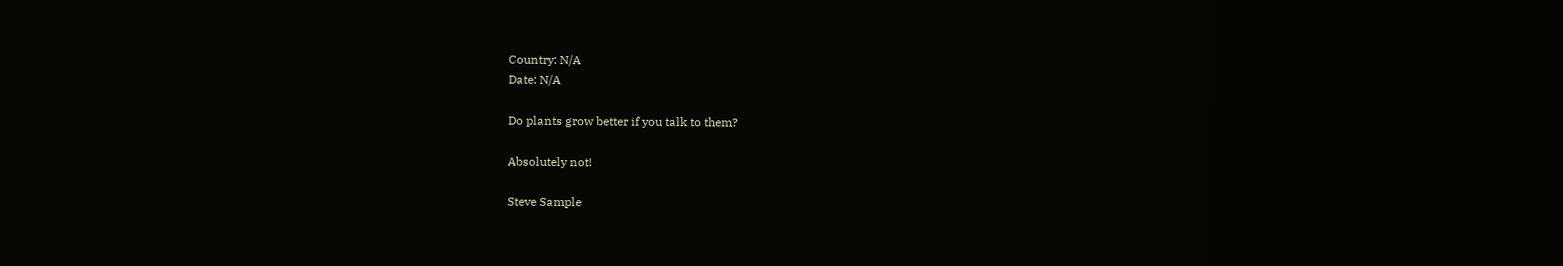Country: N/A
Date: N/A

Do plants grow better if you talk to them?

Absolutely not!

Steve Sample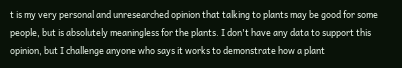t is my very personal and unresearched opinion that talking to plants may be good for some people, but is absolutely meaningless for the plants. I don't have any data to support this opinion, but I challenge anyone who says it works to demonstrate how a plant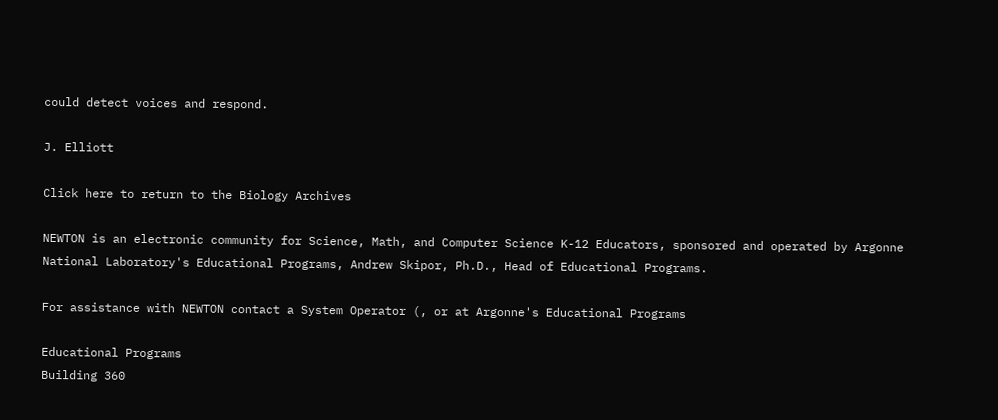could detect voices and respond.

J. Elliott

Click here to return to the Biology Archives

NEWTON is an electronic community for Science, Math, and Computer Science K-12 Educators, sponsored and operated by Argonne National Laboratory's Educational Programs, Andrew Skipor, Ph.D., Head of Educational Programs.

For assistance with NEWTON contact a System Operator (, or at Argonne's Educational Programs

Educational Programs
Building 360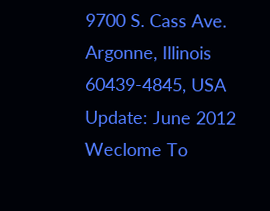9700 S. Cass Ave.
Argonne, Illinois
60439-4845, USA
Update: June 2012
Weclome To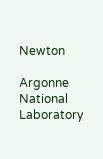Newton

Argonne National Laboratory